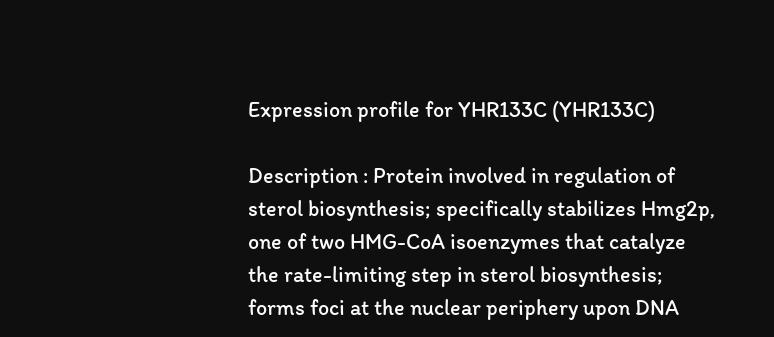Expression profile for YHR133C (YHR133C)

Description : Protein involved in regulation of sterol biosynthesis; specifically stabilizes Hmg2p, one of two HMG-CoA isoenzymes that catalyze the rate-limiting step in sterol biosynthesis; forms foci at the nuclear periphery upon DNA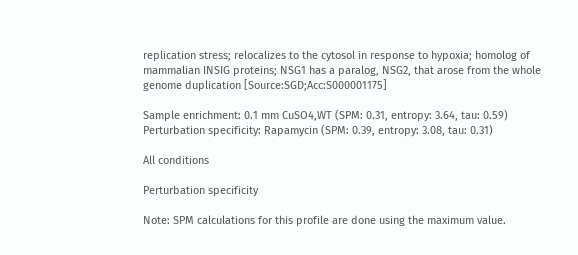replication stress; relocalizes to the cytosol in response to hypoxia; homolog of mammalian INSIG proteins; NSG1 has a paralog, NSG2, that arose from the whole genome duplication [Source:SGD;Acc:S000001175]

Sample enrichment: 0.1 mm CuSO4,WT (SPM: 0.31, entropy: 3.64, tau: 0.59)
Perturbation specificity: Rapamycin (SPM: 0.39, entropy: 3.08, tau: 0.31)

All conditions

Perturbation specificity

Note: SPM calculations for this profile are done using the maximum value.